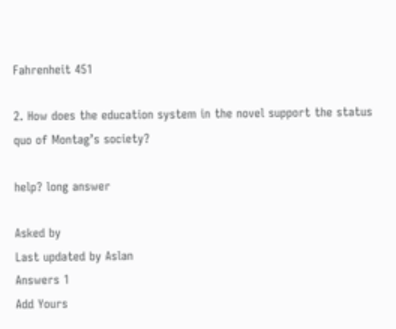Fahrenheit 451

2. How does the education system in the novel support the status quo of Montag’s society?

help? long answer

Asked by
Last updated by Aslan
Answers 1
Add Yours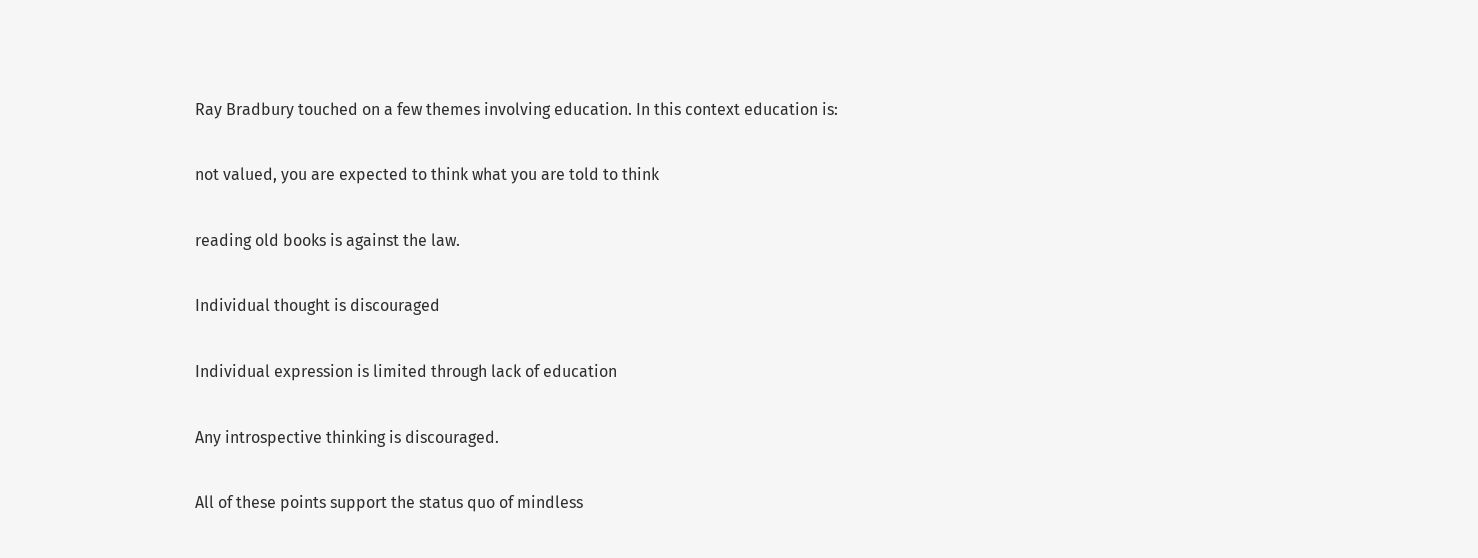Ray Bradbury touched on a few themes involving education. In this context education is:

not valued, you are expected to think what you are told to think

reading old books is against the law.

Individual thought is discouraged

Individual expression is limited through lack of education

Any introspective thinking is discouraged.

All of these points support the status quo of mindless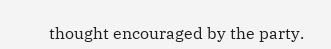thought encouraged by the party.